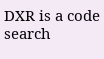DXR is a code search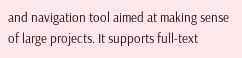and navigation tool aimed at making sense of large projects. It supports full-text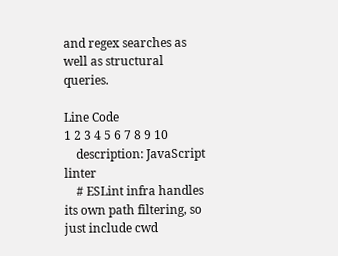and regex searches as well as structural queries.

Line Code
1 2 3 4 5 6 7 8 9 10
    description: JavaScript linter
    # ESLint infra handles its own path filtering, so just include cwd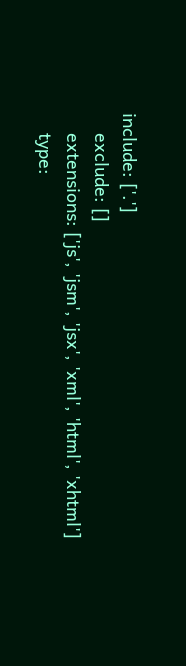include: ['.']
    exclude: []
    extensions: ['js', 'jsm', 'jsx', 'xml', 'html', 'xhtml']
    type: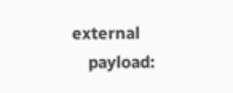external
    payload: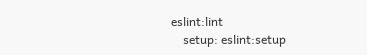eslint:lint
    setup: eslint:setup